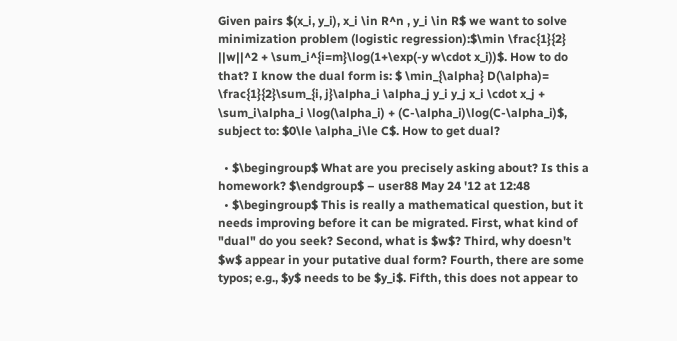Given pairs $(x_i, y_i), x_i \in R^n , y_i \in R$ we want to solve minimization problem (logistic regression):$\min \frac{1}{2} ||w||^2 + \sum_i^{i=m}\log(1+\exp(-y w\cdot x_i))$. How to do that? I know the dual form is: $ \min_{\alpha} D(\alpha)= \frac{1}{2}\sum_{i, j}\alpha_i \alpha_j y_i y_j x_i \cdot x_j + \sum_i\alpha_i \log(\alpha_i) + (C-\alpha_i)\log(C-\alpha_i)$, subject to: $0\le \alpha_i\le C$. How to get dual?

  • $\begingroup$ What are you precisely asking about? Is this a homework? $\endgroup$ – user88 May 24 '12 at 12:48
  • $\begingroup$ This is really a mathematical question, but it needs improving before it can be migrated. First, what kind of "dual" do you seek? Second, what is $w$? Third, why doesn't $w$ appear in your putative dual form? Fourth, there are some typos; e.g., $y$ needs to be $y_i$. Fifth, this does not appear to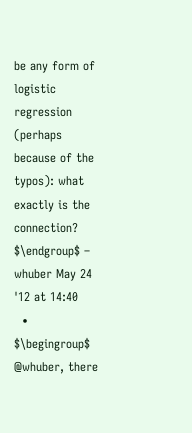be any form of logistic regression (perhaps because of the typos): what exactly is the connection? $\endgroup$ – whuber May 24 '12 at 14:40
  • $\begingroup$ @whuber, there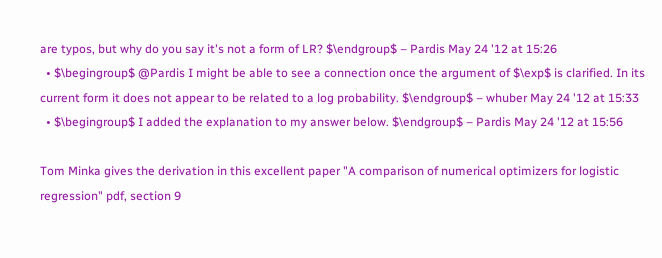are typos, but why do you say it's not a form of LR? $\endgroup$ – Pardis May 24 '12 at 15:26
  • $\begingroup$ @Pardis I might be able to see a connection once the argument of $\exp$ is clarified. In its current form it does not appear to be related to a log probability. $\endgroup$ – whuber May 24 '12 at 15:33
  • $\begingroup$ I added the explanation to my answer below. $\endgroup$ – Pardis May 24 '12 at 15:56

Tom Minka gives the derivation in this excellent paper "A comparison of numerical optimizers for logistic regression" pdf, section 9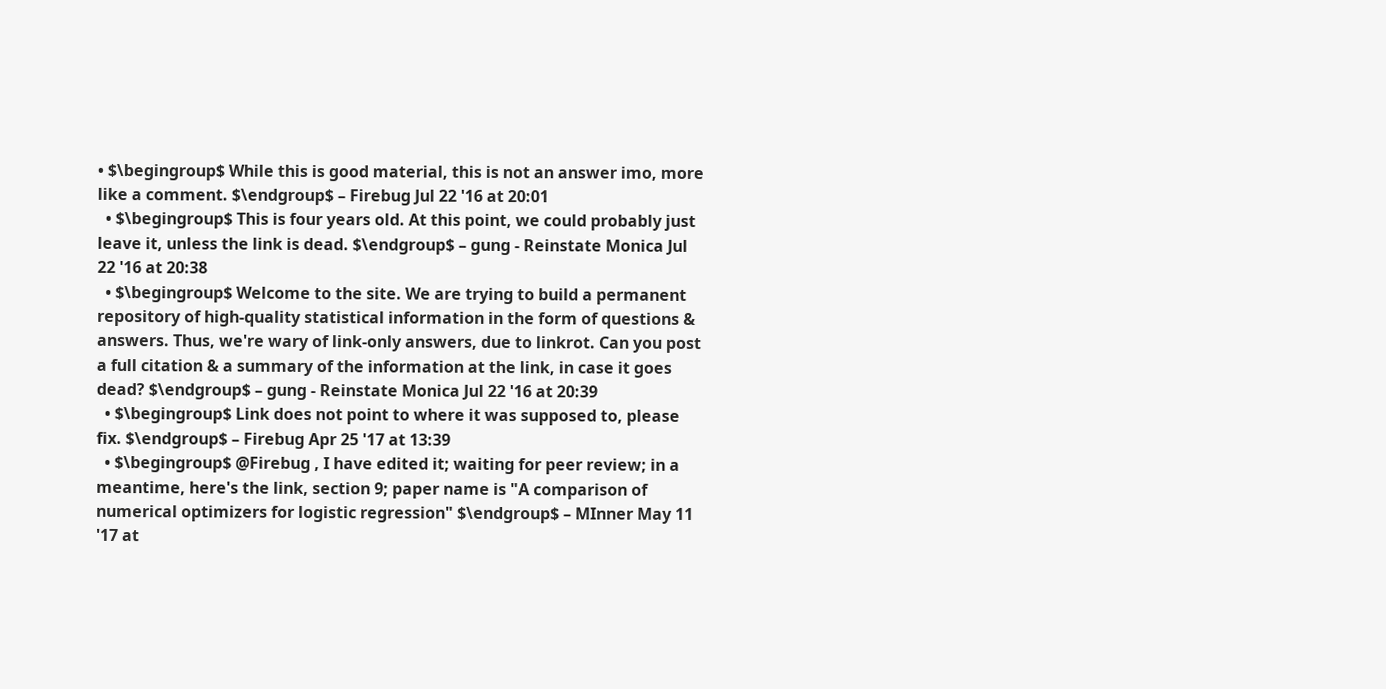• $\begingroup$ While this is good material, this is not an answer imo, more like a comment. $\endgroup$ – Firebug Jul 22 '16 at 20:01
  • $\begingroup$ This is four years old. At this point, we could probably just leave it, unless the link is dead. $\endgroup$ – gung - Reinstate Monica Jul 22 '16 at 20:38
  • $\begingroup$ Welcome to the site. We are trying to build a permanent repository of high-quality statistical information in the form of questions & answers. Thus, we're wary of link-only answers, due to linkrot. Can you post a full citation & a summary of the information at the link, in case it goes dead? $\endgroup$ – gung - Reinstate Monica Jul 22 '16 at 20:39
  • $\begingroup$ Link does not point to where it was supposed to, please fix. $\endgroup$ – Firebug Apr 25 '17 at 13:39
  • $\begingroup$ @Firebug , I have edited it; waiting for peer review; in a meantime, here's the link, section 9; paper name is "A comparison of numerical optimizers for logistic regression" $\endgroup$ – MInner May 11 '17 at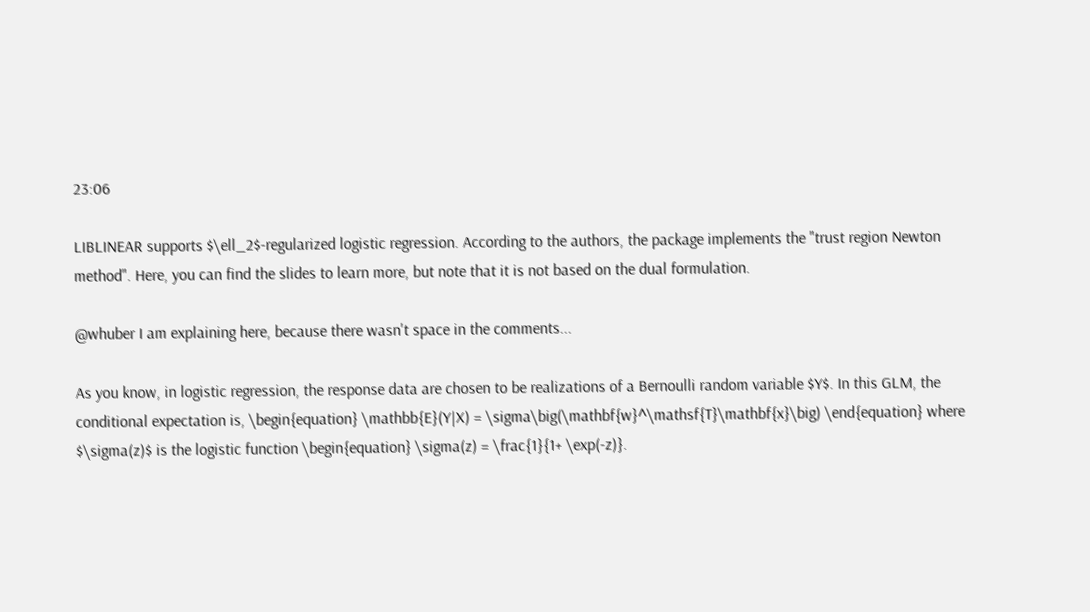23:06

LIBLINEAR supports $\ell_2$-regularized logistic regression. According to the authors, the package implements the "trust region Newton method". Here, you can find the slides to learn more, but note that it is not based on the dual formulation.

@whuber I am explaining here, because there wasn't space in the comments...

As you know, in logistic regression, the response data are chosen to be realizations of a Bernoulli random variable $Y$. In this GLM, the conditional expectation is, \begin{equation} \mathbb{E}(Y|X) = \sigma\big(\mathbf{w}^\mathsf{T}\mathbf{x}\big) \end{equation} where $\sigma(z)$ is the logistic function \begin{equation} \sigma(z) = \frac{1}{1+ \exp(-z)}.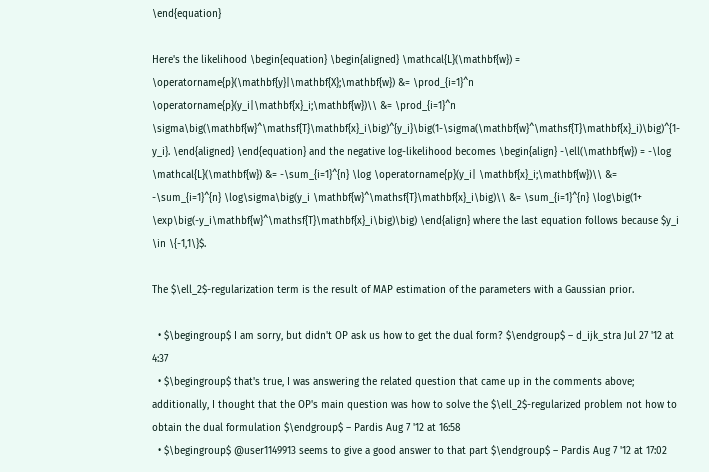\end{equation}

Here's the likelihood \begin{equation} \begin{aligned} \mathcal{L}(\mathbf{w}) = \operatorname{p}(\mathbf{y}|\mathbf{X};\mathbf{w}) &= \prod_{i=1}^n \operatorname{p}(y_i|\mathbf{x}_i;\mathbf{w})\\ &= \prod_{i=1}^n \sigma\big(\mathbf{w}^\mathsf{T}\mathbf{x}_i\big)^{y_i}\big(1-\sigma(\mathbf{w}^\mathsf{T}\mathbf{x}_i)\big)^{1-y_i}. \end{aligned} \end{equation} and the negative log-likelihood becomes \begin{align} -\ell(\mathbf{w}) = -\log \mathcal{L}(\mathbf{w}) &= -\sum_{i=1}^{n} \log \operatorname{p}(y_i| \mathbf{x}_i;\mathbf{w})\\ &= -\sum_{i=1}^{n} \log\sigma\big(y_i \mathbf{w}^\mathsf{T}\mathbf{x}_i\big)\\ &= \sum_{i=1}^{n} \log\big(1+ \exp\big(-y_i\mathbf{w}^\mathsf{T}\mathbf{x}_i\big)\big) \end{align} where the last equation follows because $y_i \in \{-1,1\}$.

The $\ell_2$-regularization term is the result of MAP estimation of the parameters with a Gaussian prior.

  • $\begingroup$ I am sorry, but didn't OP ask us how to get the dual form? $\endgroup$ – d_ijk_stra Jul 27 '12 at 4:37
  • $\begingroup$ that's true, I was answering the related question that came up in the comments above; additionally, I thought that the OP's main question was how to solve the $\ell_2$-regularized problem not how to obtain the dual formulation $\endgroup$ – Pardis Aug 7 '12 at 16:58
  • $\begingroup$ @user1149913 seems to give a good answer to that part $\endgroup$ – Pardis Aug 7 '12 at 17:02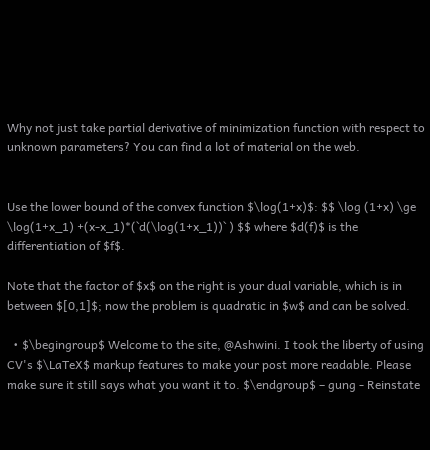Why not just take partial derivative of minimization function with respect to unknown parameters? You can find a lot of material on the web.


Use the lower bound of the convex function $\log(1+x)$: $$ \log (1+x) \ge \log(1+x_1) +(x-x_1)*(`d(\log(1+x_1))` ) $$ where $d(f)$ is the differentiation of $f$.

Note that the factor of $x$ on the right is your dual variable, which is in between $[0,1]$; now the problem is quadratic in $w$ and can be solved.

  • $\begingroup$ Welcome to the site, @Ashwini. I took the liberty of using CV's $\LaTeX$ markup features to make your post more readable. Please make sure it still says what you want it to. $\endgroup$ – gung - Reinstate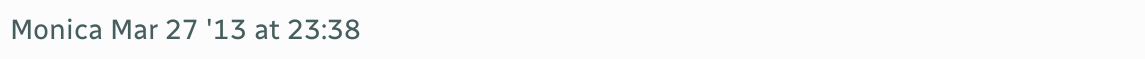Monica Mar 27 '13 at 23:38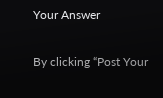Your Answer

By clicking “Post Your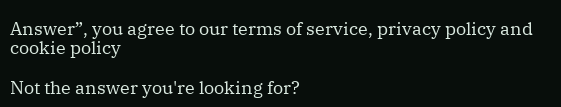Answer”, you agree to our terms of service, privacy policy and cookie policy

Not the answer you're looking for?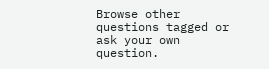Browse other questions tagged or ask your own question.